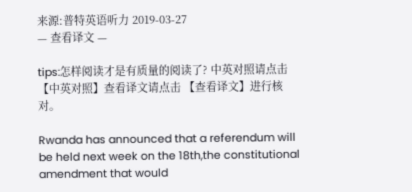来源:普特英语听力 2019-03-27
— 查看译文 —

tips:怎样阅读才是有质量的阅读了? 中英对照请点击【中英对照】查看译文请点击 【查看译文】进行核对。

Rwanda has announced that a referendum will be held next week on the 18th,the constitutional amendment that would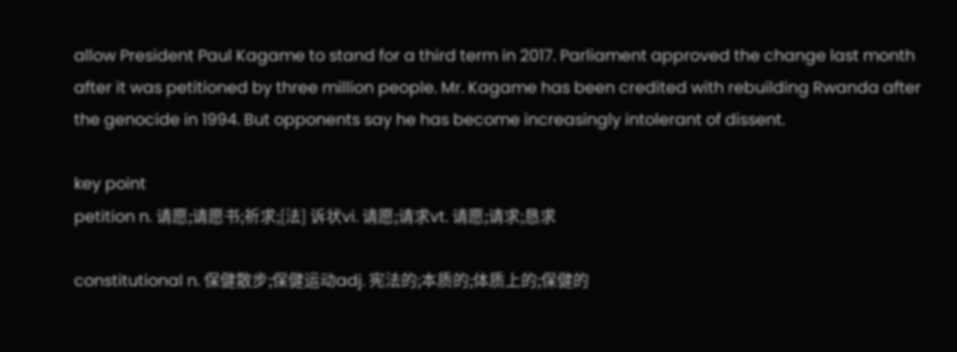allow President Paul Kagame to stand for a third term in 2017. Parliament approved the change last month after it was petitioned by three million people. Mr. Kagame has been credited with rebuilding Rwanda after the genocide in 1994. But opponents say he has become increasingly intolerant of dissent.

key point
petition n. 请愿;请愿书;祈求;[法] 诉状vi. 请愿;请求vt. 请愿;请求;恳求

constitutional n. 保健散步;保健运动adj. 宪法的;本质的;体质上的;保健的